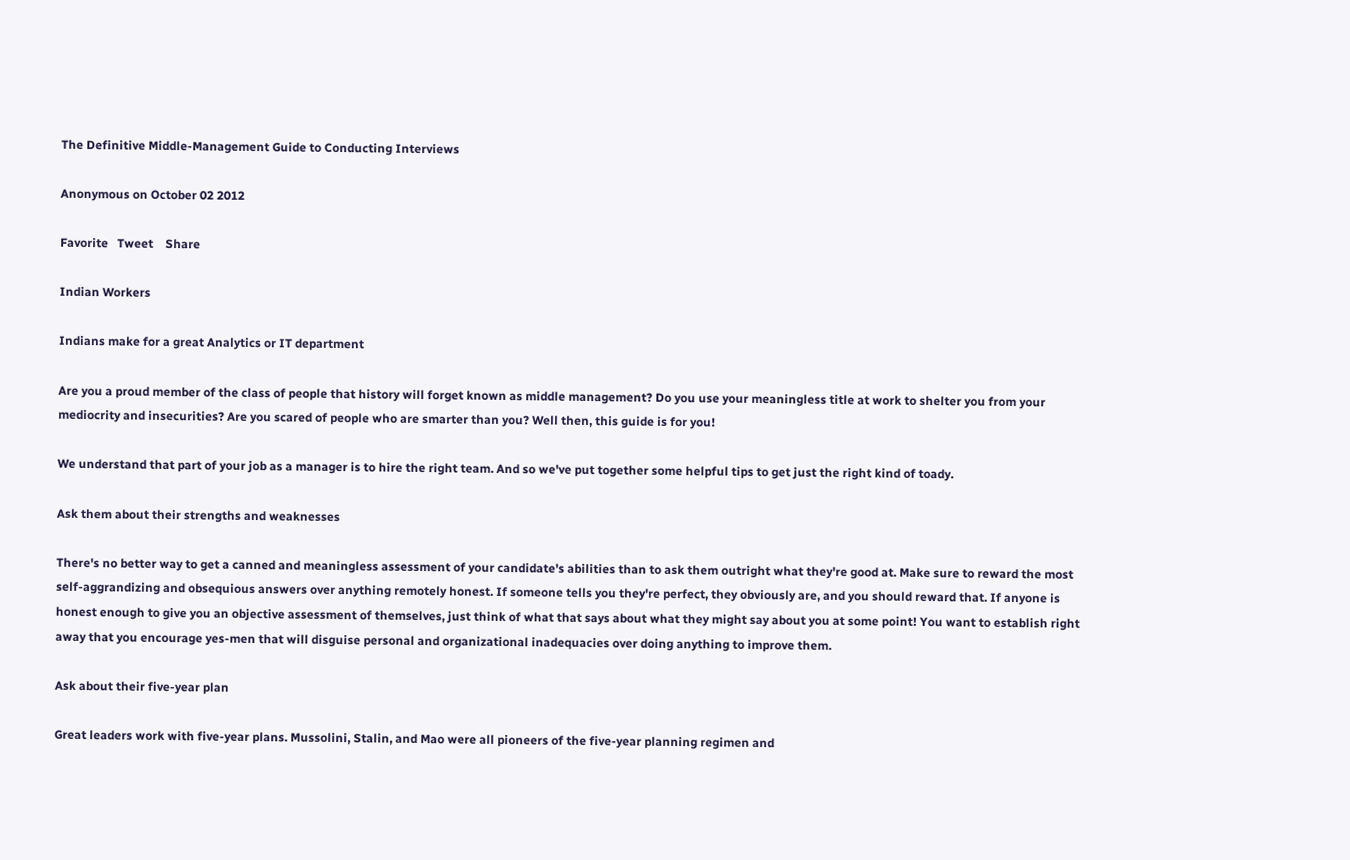The Definitive Middle-Management Guide to Conducting Interviews

Anonymous on October 02 2012

Favorite   Tweet    Share

Indian Workers

Indians make for a great Analytics or IT department

Are you a proud member of the class of people that history will forget known as middle management? Do you use your meaningless title at work to shelter you from your mediocrity and insecurities? Are you scared of people who are smarter than you? Well then, this guide is for you!

We understand that part of your job as a manager is to hire the right team. And so we've put together some helpful tips to get just the right kind of toady.

Ask them about their strengths and weaknesses

There's no better way to get a canned and meaningless assessment of your candidate's abilities than to ask them outright what they're good at. Make sure to reward the most self-aggrandizing and obsequious answers over anything remotely honest. If someone tells you they're perfect, they obviously are, and you should reward that. If anyone is honest enough to give you an objective assessment of themselves, just think of what that says about what they might say about you at some point! You want to establish right away that you encourage yes-men that will disguise personal and organizational inadequacies over doing anything to improve them.

Ask about their five-year plan

Great leaders work with five-year plans. Mussolini, Stalin, and Mao were all pioneers of the five-year planning regimen and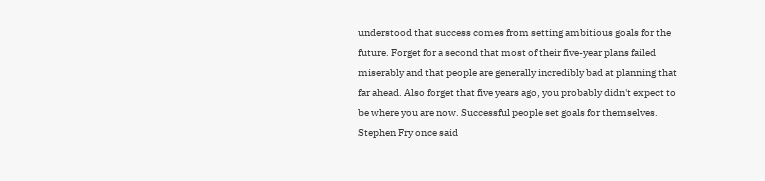understood that success comes from setting ambitious goals for the future. Forget for a second that most of their five-year plans failed miserably and that people are generally incredibly bad at planning that far ahead. Also forget that five years ago, you probably didn't expect to be where you are now. Successful people set goals for themselves. Stephen Fry once said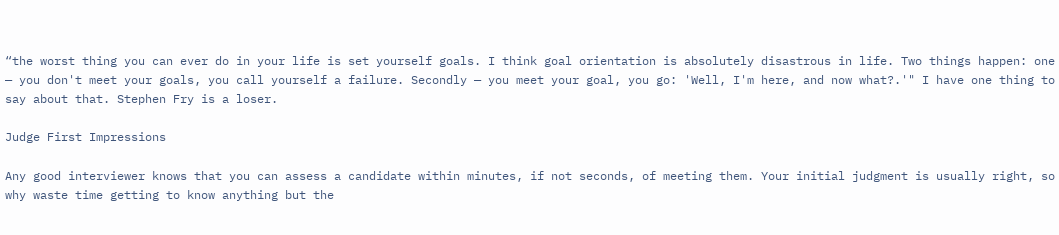“the worst thing you can ever do in your life is set yourself goals. I think goal orientation is absolutely disastrous in life. Two things happen: one — you don't meet your goals, you call yourself a failure. Secondly — you meet your goal, you go: 'Well, I'm here, and now what?.'" I have one thing to say about that. Stephen Fry is a loser.

Judge First Impressions

Any good interviewer knows that you can assess a candidate within minutes, if not seconds, of meeting them. Your initial judgment is usually right, so why waste time getting to know anything but the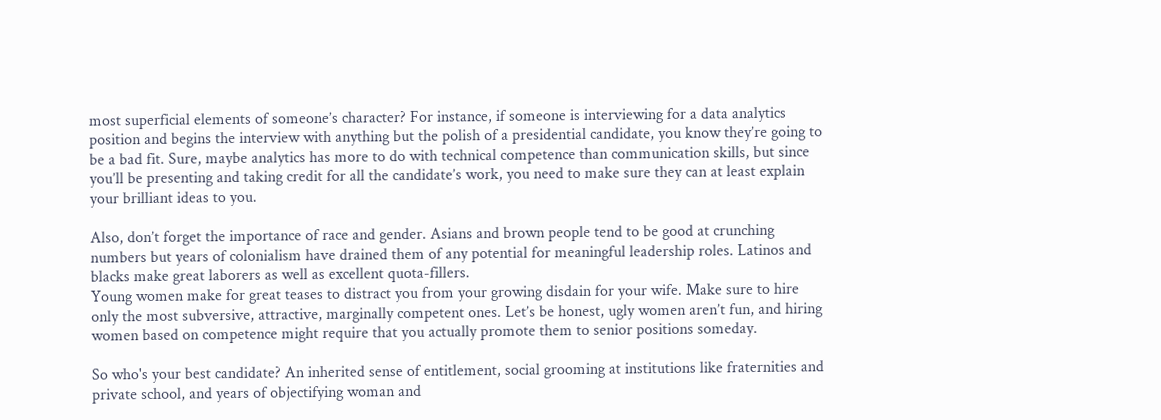most superficial elements of someone’s character? For instance, if someone is interviewing for a data analytics position and begins the interview with anything but the polish of a presidential candidate, you know they’re going to be a bad fit. Sure, maybe analytics has more to do with technical competence than communication skills, but since you’ll be presenting and taking credit for all the candidate’s work, you need to make sure they can at least explain your brilliant ideas to you.

Also, don’t forget the importance of race and gender. Asians and brown people tend to be good at crunching numbers but years of colonialism have drained them of any potential for meaningful leadership roles. Latinos and blacks make great laborers as well as excellent quota-fillers.
Young women make for great teases to distract you from your growing disdain for your wife. Make sure to hire only the most subversive, attractive, marginally competent ones. Let’s be honest, ugly women aren’t fun, and hiring women based on competence might require that you actually promote them to senior positions someday.

So who's your best candidate? An inherited sense of entitlement, social grooming at institutions like fraternities and private school, and years of objectifying woman and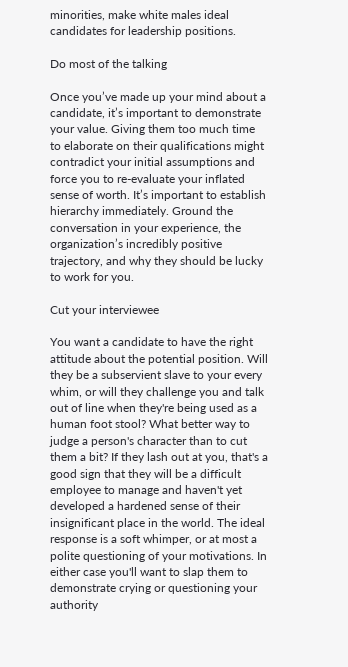minorities, make white males ideal candidates for leadership positions.

Do most of the talking

Once you’ve made up your mind about a candidate, it’s important to demonstrate your value. Giving them too much time to elaborate on their qualifications might contradict your initial assumptions and force you to re-evaluate your inflated sense of worth. It’s important to establish hierarchy immediately. Ground the conversation in your experience, the organization’s incredibly positive trajectory, and why they should be lucky to work for you.

Cut your interviewee

You want a candidate to have the right attitude about the potential position. Will they be a subservient slave to your every whim, or will they challenge you and talk out of line when they're being used as a human foot stool? What better way to judge a person's character than to cut them a bit? If they lash out at you, that's a good sign that they will be a difficult employee to manage and haven't yet developed a hardened sense of their insignificant place in the world. The ideal response is a soft whimper, or at most a polite questioning of your motivations. In either case you'll want to slap them to demonstrate crying or questioning your authority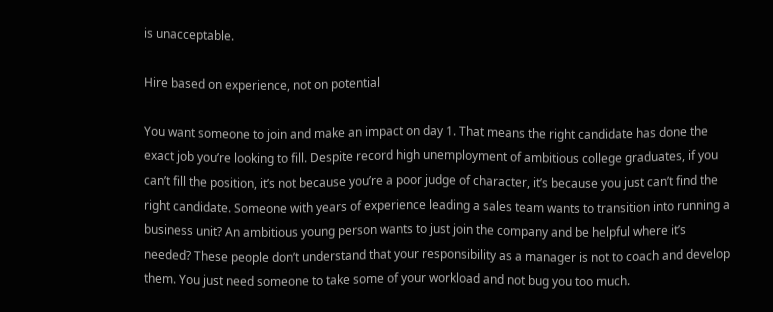is unacceptable.

Hire based on experience, not on potential

You want someone to join and make an impact on day 1. That means the right candidate has done the exact job you’re looking to fill. Despite record high unemployment of ambitious college graduates, if you can’t fill the position, it’s not because you’re a poor judge of character, it’s because you just can’t find the right candidate. Someone with years of experience leading a sales team wants to transition into running a business unit? An ambitious young person wants to just join the company and be helpful where it’s needed? These people don’t understand that your responsibility as a manager is not to coach and develop them. You just need someone to take some of your workload and not bug you too much.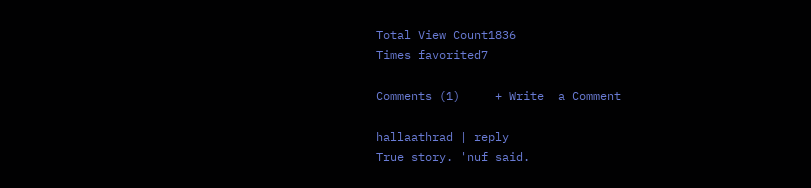Total View Count1836
Times favorited7

Comments (1)     + Write  a Comment

hallaathrad | reply
True story. 'nuf said.